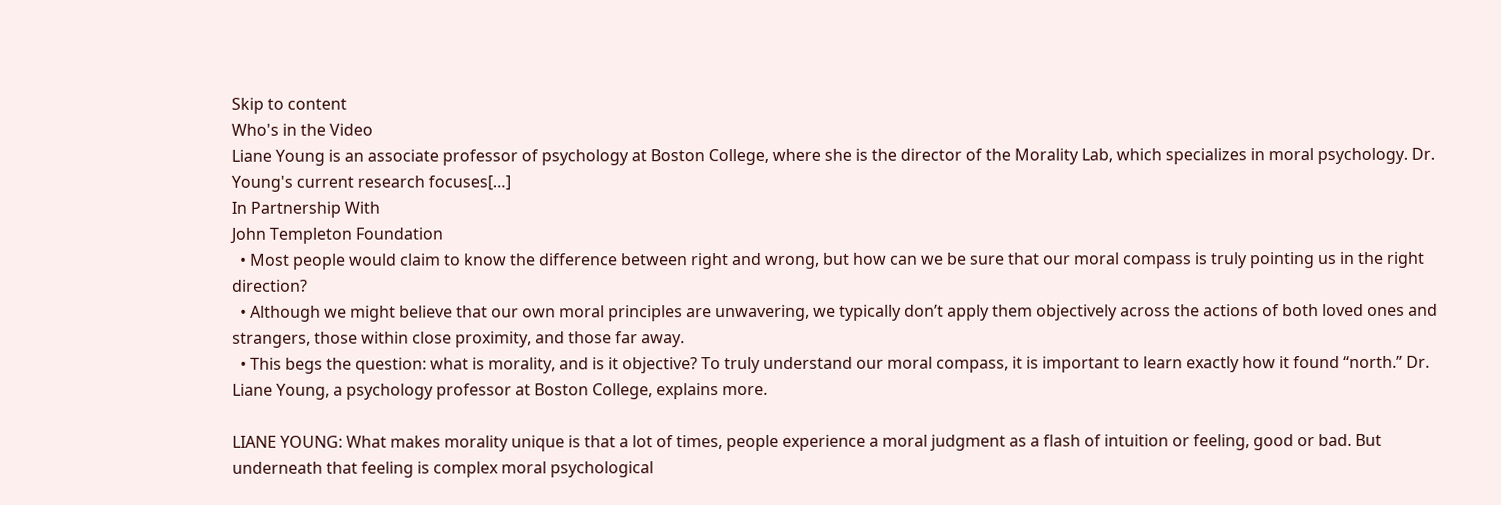Skip to content
Who's in the Video
Liane Young is an associate professor of psychology at Boston College, where she is the director of the Morality Lab, which specializes in moral psychology. Dr. Young's current research focuses[…]
In Partnership With
John Templeton Foundation
  • Most people would claim to know the difference between right and wrong, but how can we be sure that our moral compass is truly pointing us in the right direction?
  • Although we might believe that our own moral principles are unwavering, we typically don’t apply them objectively across the actions of both loved ones and strangers, those within close proximity, and those far away.
  • This begs the question: what is morality, and is it objective? To truly understand our moral compass, it is important to learn exactly how it found “north.” Dr. Liane Young, a psychology professor at Boston College, explains more.

LIANE YOUNG: What makes morality unique is that a lot of times, people experience a moral judgment as a flash of intuition or feeling, good or bad. But underneath that feeling is complex moral psychological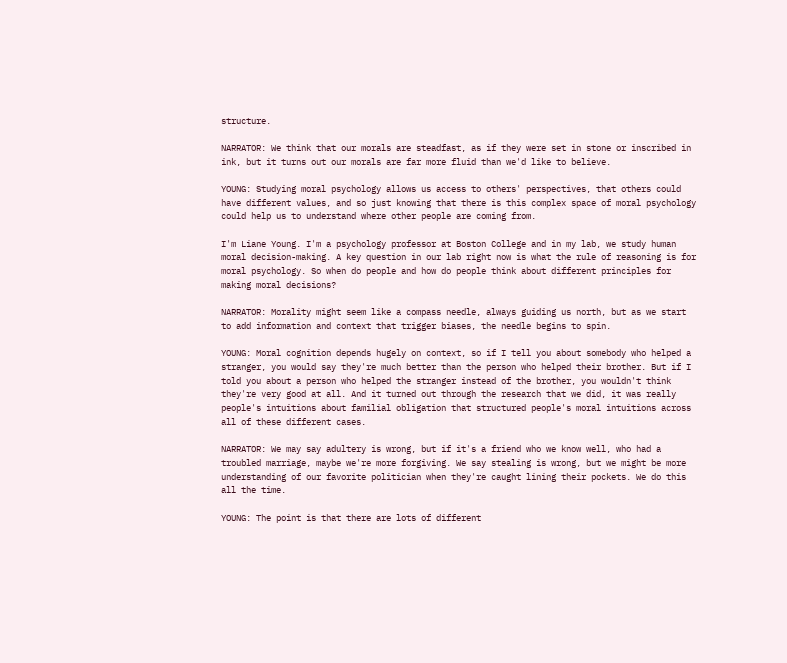structure.

NARRATOR: We think that our morals are steadfast, as if they were set in stone or inscribed in ink, but it turns out our morals are far more fluid than we'd like to believe.

YOUNG: Studying moral psychology allows us access to others' perspectives, that others could have different values, and so just knowing that there is this complex space of moral psychology could help us to understand where other people are coming from.

I'm Liane Young. I'm a psychology professor at Boston College and in my lab, we study human moral decision-making. A key question in our lab right now is what the rule of reasoning is for moral psychology. So when do people and how do people think about different principles for making moral decisions?

NARRATOR: Morality might seem like a compass needle, always guiding us north, but as we start to add information and context that trigger biases, the needle begins to spin.

YOUNG: Moral cognition depends hugely on context, so if I tell you about somebody who helped a stranger, you would say they're much better than the person who helped their brother. But if I told you about a person who helped the stranger instead of the brother, you wouldn't think they're very good at all. And it turned out through the research that we did, it was really people's intuitions about familial obligation that structured people's moral intuitions across all of these different cases.

NARRATOR: We may say adultery is wrong, but if it's a friend who we know well, who had a troubled marriage, maybe we're more forgiving. We say stealing is wrong, but we might be more understanding of our favorite politician when they're caught lining their pockets. We do this all the time.

YOUNG: The point is that there are lots of different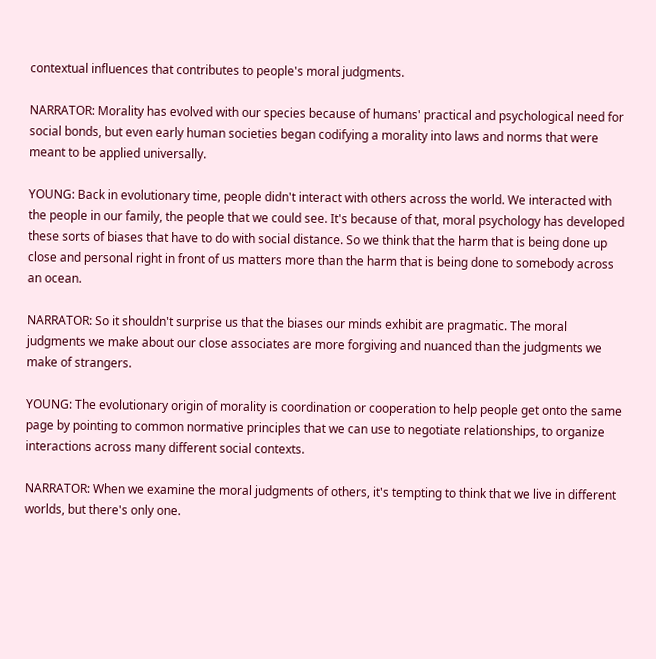contextual influences that contributes to people's moral judgments.

NARRATOR: Morality has evolved with our species because of humans' practical and psychological need for social bonds, but even early human societies began codifying a morality into laws and norms that were meant to be applied universally.

YOUNG: Back in evolutionary time, people didn't interact with others across the world. We interacted with the people in our family, the people that we could see. It's because of that, moral psychology has developed these sorts of biases that have to do with social distance. So we think that the harm that is being done up close and personal right in front of us matters more than the harm that is being done to somebody across an ocean.

NARRATOR: So it shouldn't surprise us that the biases our minds exhibit are pragmatic. The moral judgments we make about our close associates are more forgiving and nuanced than the judgments we make of strangers.

YOUNG: The evolutionary origin of morality is coordination or cooperation to help people get onto the same page by pointing to common normative principles that we can use to negotiate relationships, to organize interactions across many different social contexts.

NARRATOR: When we examine the moral judgments of others, it's tempting to think that we live in different worlds, but there's only one.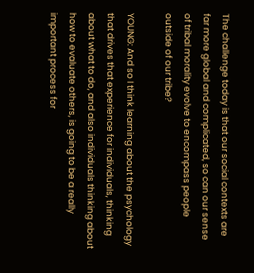The challenge today is that our social contexts are far more global and complicated, so can our sense of tribal morality evolve to encompass people outside of our tribe?

YOUNG: And so I think learning about the psychology that drives that experience for individuals, thinking about what to do, and also individuals thinking about how to evaluate others, is going to be a really important process for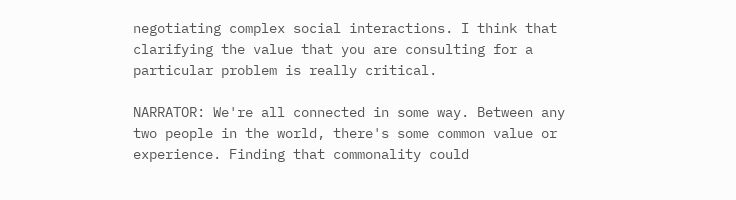negotiating complex social interactions. I think that clarifying the value that you are consulting for a particular problem is really critical.

NARRATOR: We're all connected in some way. Between any two people in the world, there's some common value or experience. Finding that commonality could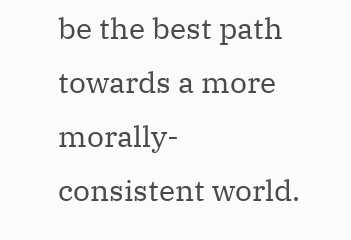be the best path towards a more morally-consistent world.